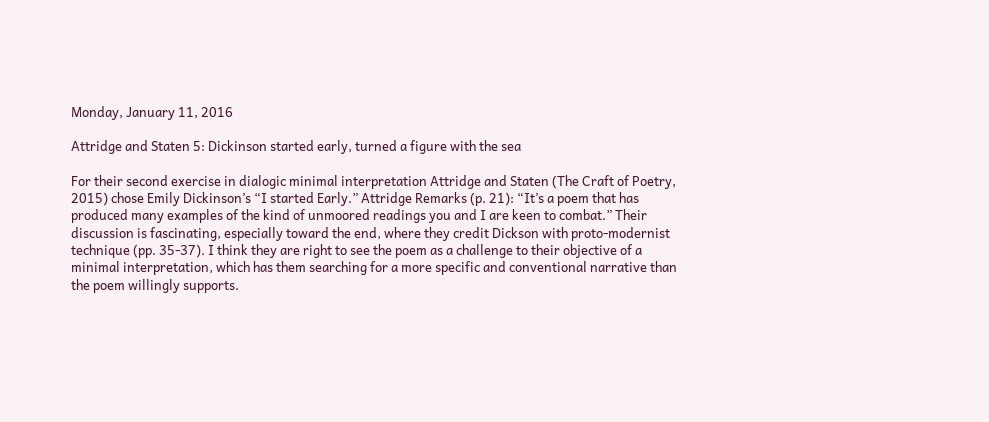Monday, January 11, 2016

Attridge and Staten 5: Dickinson started early, turned a figure with the sea

For their second exercise in dialogic minimal interpretation Attridge and Staten (The Craft of Poetry, 2015) chose Emily Dickinson’s “I started Early.” Attridge Remarks (p. 21): “It’s a poem that has produced many examples of the kind of unmoored readings you and I are keen to combat.” Their discussion is fascinating, especially toward the end, where they credit Dickson with proto-modernist technique (pp. 35-37). I think they are right to see the poem as a challenge to their objective of a minimal interpretation, which has them searching for a more specific and conventional narrative than the poem willingly supports.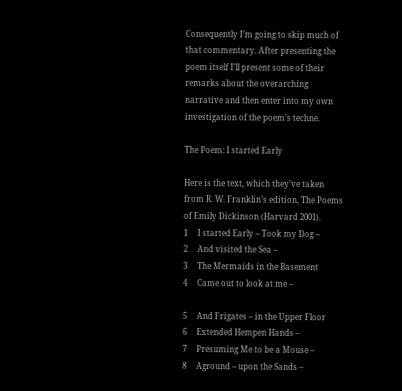Consequently I’m going to skip much of that commentary. After presenting the poem itself I’ll present some of their remarks about the overarching narrative and then enter into my own investigation of the poem’s techne.

The Poem: I started Early

Here is the text, which they’ve taken from R. W. Franklin’s edition, The Poems of Emily Dickinson (Harvard 2001).
1     I started Early – Took my Dog –
2     And visited the Sea –
3     The Mermaids in the Basement
4     Came out to look at me –

5     And Frigates – in the Upper Floor
6     Extended Hempen Hands –
7     Presuming Me to be a Mouse –
8     Aground – upon the Sands –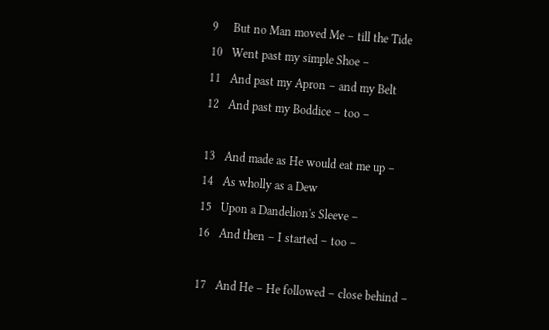9     But no Man moved Me – till the Tide
10   Went past my simple Shoe –
11   And past my Apron – and my Belt
12   And past my Boddice – too –

13   And made as He would eat me up –
14   As wholly as a Dew
15   Upon a Dandelion's Sleeve –
16   And then – I started – too –

17   And He – He followed – close behind –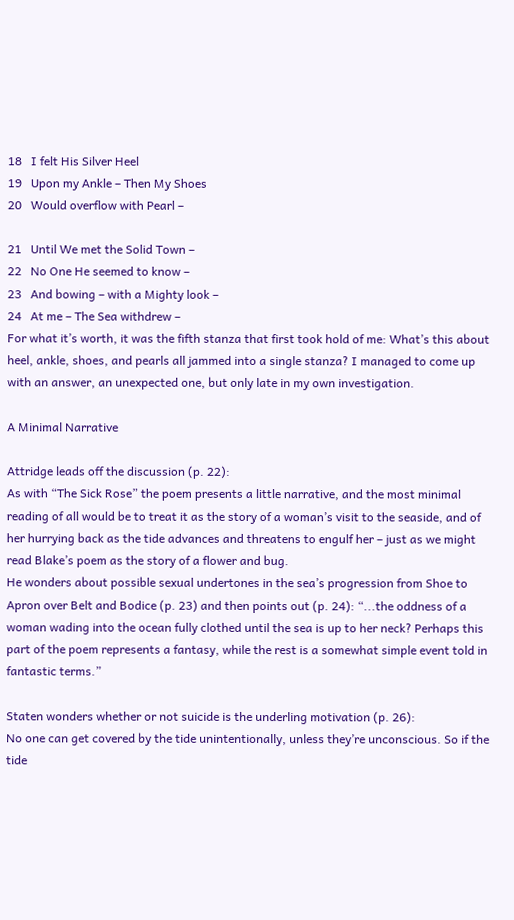18   I felt His Silver Heel
19   Upon my Ankle – Then My Shoes
20   Would overflow with Pearl –

21   Until We met the Solid Town –
22   No One He seemed to know –
23   And bowing – with a Mighty look –
24   At me – The Sea withdrew –
For what it’s worth, it was the fifth stanza that first took hold of me: What’s this about heel, ankle, shoes, and pearls all jammed into a single stanza? I managed to come up with an answer, an unexpected one, but only late in my own investigation.

A Minimal Narrative

Attridge leads off the discussion (p. 22):
As with “The Sick Rose” the poem presents a little narrative, and the most minimal reading of all would be to treat it as the story of a woman’s visit to the seaside, and of her hurrying back as the tide advances and threatens to engulf her – just as we might read Blake’s poem as the story of a flower and bug.
He wonders about possible sexual undertones in the sea’s progression from Shoe to Apron over Belt and Bodice (p. 23) and then points out (p. 24): “...the oddness of a woman wading into the ocean fully clothed until the sea is up to her neck? Perhaps this part of the poem represents a fantasy, while the rest is a somewhat simple event told in fantastic terms.”

Staten wonders whether or not suicide is the underling motivation (p. 26):
No one can get covered by the tide unintentionally, unless they’re unconscious. So if the tide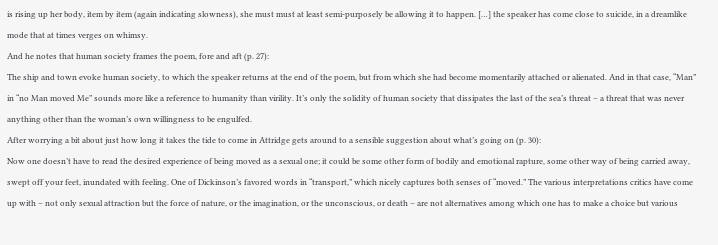is rising up her body, item by item (again indicating slowness), she must must at least semi-purposely be allowing it to happen. […] the speaker has come close to suicide, in a dreamlike mode that at times verges on whimsy.
And he notes that human society frames the poem, fore and aft (p. 27):
The ship and town evoke human society, to which the speaker returns at the end of the poem, but from which she had become momentarily attached or alienated. And in that case, “Man” in “no Man moved Me” sounds more like a reference to humanity than virility. It’s only the solidity of human society that dissipates the last of the sea’s threat – a threat that was never anything other than the woman’s own willingness to be engulfed.
After worrying a bit about just how long it takes the tide to come in Attridge gets around to a sensible suggestion about what’s going on (p. 30):
Now one doesn’t have to read the desired experience of being moved as a sexual one; it could be some other form of bodily and emotional rapture, some other way of being carried away, swept off your feet, inundated with feeling. One of Dickinson’s favored words in “transport,” which nicely captures both senses of “moved.” The various interpretations critics have come up with – not only sexual attraction but the force of nature, or the imagination, or the unconscious, or death – are not alternatives among which one has to make a choice but various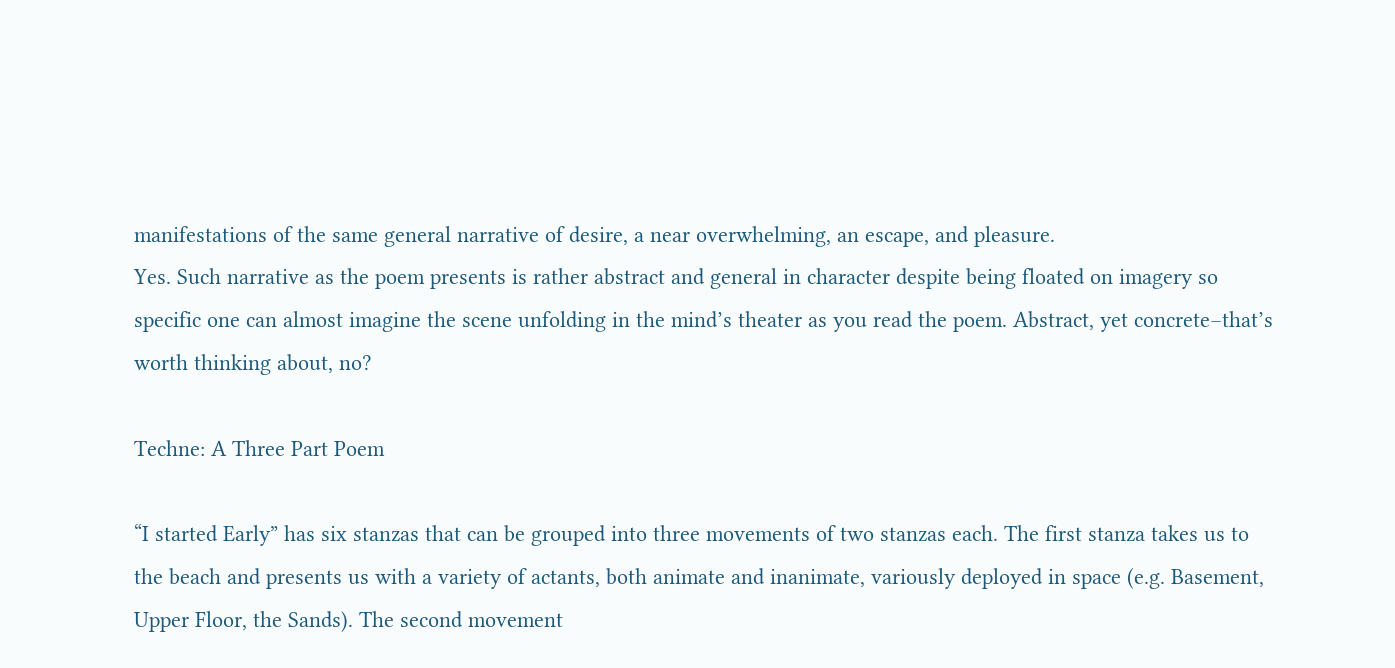manifestations of the same general narrative of desire, a near overwhelming, an escape, and pleasure.
Yes. Such narrative as the poem presents is rather abstract and general in character despite being floated on imagery so specific one can almost imagine the scene unfolding in the mind’s theater as you read the poem. Abstract, yet concrete–that’s worth thinking about, no?

Techne: A Three Part Poem

“I started Early” has six stanzas that can be grouped into three movements of two stanzas each. The first stanza takes us to the beach and presents us with a variety of actants, both animate and inanimate, variously deployed in space (e.g. Basement, Upper Floor, the Sands). The second movement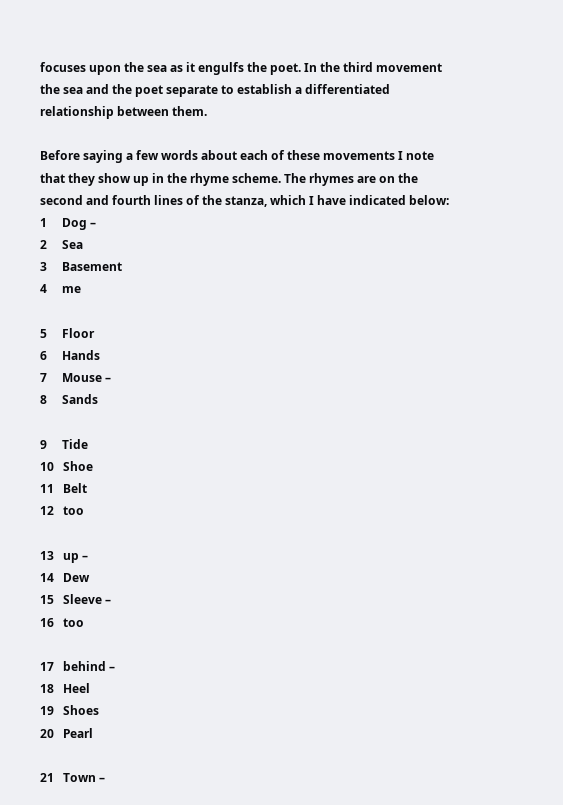focuses upon the sea as it engulfs the poet. In the third movement the sea and the poet separate to establish a differentiated relationship between them.

Before saying a few words about each of these movements I note that they show up in the rhyme scheme. The rhymes are on the second and fourth lines of the stanza, which I have indicated below:
1     Dog –
2     Sea
3     Basement
4     me

5     Floor
6     Hands
7     Mouse –
8     Sands

9     Tide
10   Shoe
11   Belt
12   too

13   up –
14   Dew
15   Sleeve –
16   too

17   behind –
18   Heel
19   Shoes
20   Pearl

21   Town –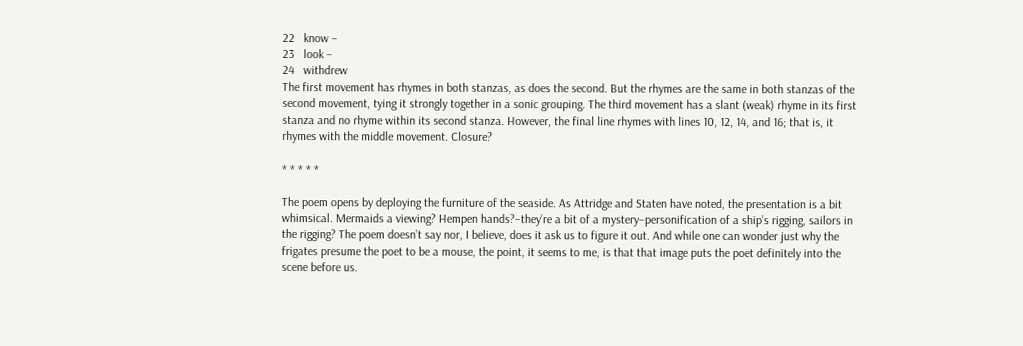22   know –
23   look –
24   withdrew
The first movement has rhymes in both stanzas, as does the second. But the rhymes are the same in both stanzas of the second movement, tying it strongly together in a sonic grouping. The third movement has a slant (weak) rhyme in its first stanza and no rhyme within its second stanza. However, the final line rhymes with lines 10, 12, 14, and 16; that is, it rhymes with the middle movement. Closure?

* * * * *

The poem opens by deploying the furniture of the seaside. As Attridge and Staten have noted, the presentation is a bit whimsical. Mermaids a viewing? Hempen hands?–they’re a bit of a mystery–personification of a ship’s rigging, sailors in the rigging? The poem doesn’t say nor, I believe, does it ask us to figure it out. And while one can wonder just why the frigates presume the poet to be a mouse, the point, it seems to me, is that that image puts the poet definitely into the scene before us.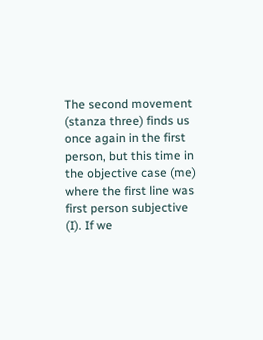The second movement (stanza three) finds us once again in the first person, but this time in the objective case (me) where the first line was first person subjective (I). If we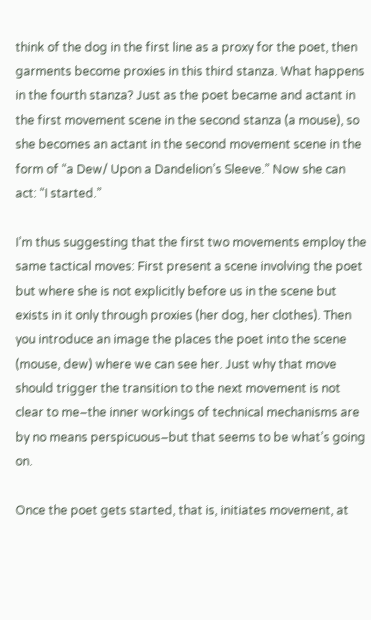think of the dog in the first line as a proxy for the poet, then garments become proxies in this third stanza. What happens in the fourth stanza? Just as the poet became and actant in the first movement scene in the second stanza (a mouse), so she becomes an actant in the second movement scene in the form of “a Dew/ Upon a Dandelion’s Sleeve.” Now she can act: “I started.”

I’m thus suggesting that the first two movements employ the same tactical moves: First present a scene involving the poet but where she is not explicitly before us in the scene but exists in it only through proxies (her dog, her clothes). Then you introduce an image the places the poet into the scene (mouse, dew) where we can see her. Just why that move should trigger the transition to the next movement is not clear to me–the inner workings of technical mechanisms are by no means perspicuous–but that seems to be what’s going on.

Once the poet gets started, that is, initiates movement, at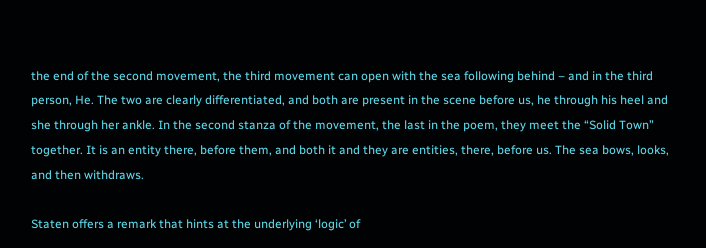the end of the second movement, the third movement can open with the sea following behind – and in the third person, He. The two are clearly differentiated, and both are present in the scene before us, he through his heel and she through her ankle. In the second stanza of the movement, the last in the poem, they meet the “Solid Town” together. It is an entity there, before them, and both it and they are entities, there, before us. The sea bows, looks, and then withdraws.

Staten offers a remark that hints at the underlying ‘logic’ of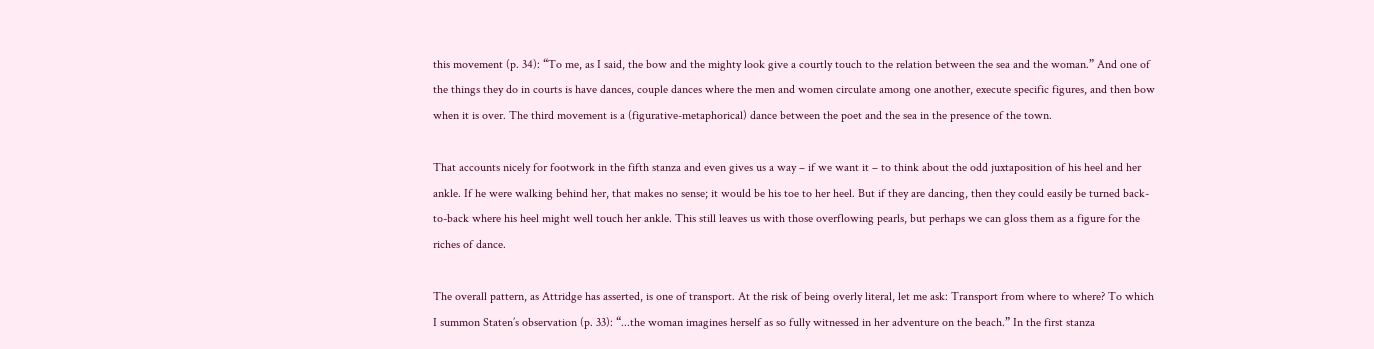this movement (p. 34): “To me, as I said, the bow and the mighty look give a courtly touch to the relation between the sea and the woman.” And one of the things they do in courts is have dances, couple dances where the men and women circulate among one another, execute specific figures, and then bow when it is over. The third movement is a (figurative-metaphorical) dance between the poet and the sea in the presence of the town.

That accounts nicely for footwork in the fifth stanza and even gives us a way – if we want it – to think about the odd juxtaposition of his heel and her ankle. If he were walking behind her, that makes no sense; it would be his toe to her heel. But if they are dancing, then they could easily be turned back-to-back where his heel might well touch her ankle. This still leaves us with those overflowing pearls, but perhaps we can gloss them as a figure for the riches of dance.

The overall pattern, as Attridge has asserted, is one of transport. At the risk of being overly literal, let me ask: Transport from where to where? To which I summon Staten’s observation (p. 33): “...the woman imagines herself as so fully witnessed in her adventure on the beach.” In the first stanza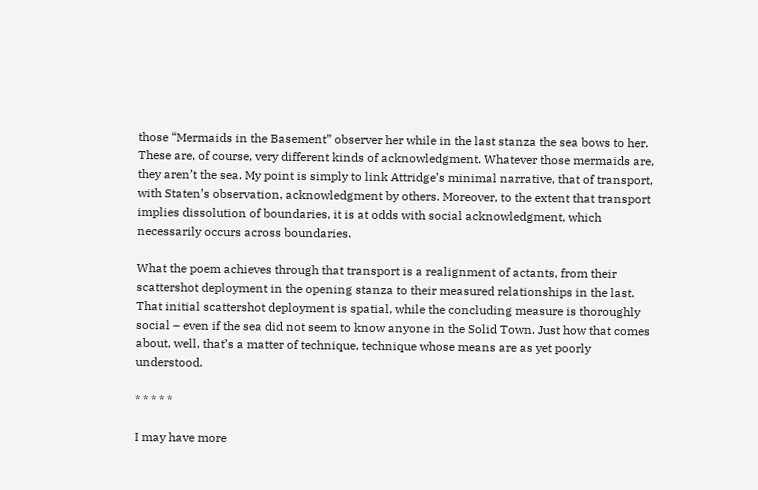those “Mermaids in the Basement” observer her while in the last stanza the sea bows to her. These are, of course, very different kinds of acknowledgment. Whatever those mermaids are, they aren’t the sea. My point is simply to link Attridge’s minimal narrative, that of transport, with Staten’s observation, acknowledgment by others. Moreover, to the extent that transport implies dissolution of boundaries, it is at odds with social acknowledgment, which necessarily occurs across boundaries.

What the poem achieves through that transport is a realignment of actants, from their scattershot deployment in the opening stanza to their measured relationships in the last. That initial scattershot deployment is spatial, while the concluding measure is thoroughly social – even if the sea did not seem to know anyone in the Solid Town. Just how that comes about, well, that’s a matter of technique, technique whose means are as yet poorly understood.

* * * * *

I may have more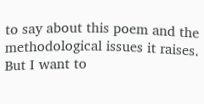to say about this poem and the methodological issues it raises. But I want to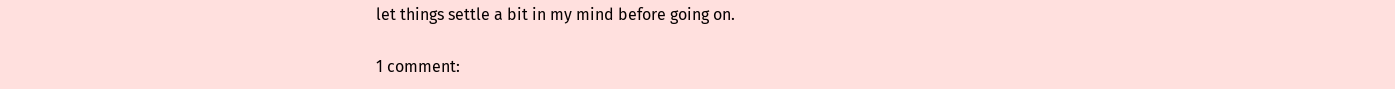let things settle a bit in my mind before going on.

1 comment: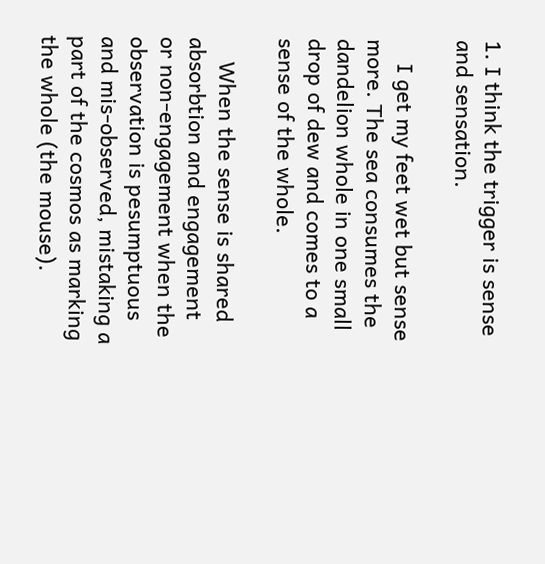1. I think the trigger is sense and sensation.

    I get my feet wet but sense more. The sea consumes the dandelion whole in one small drop of dew and comes to a sense of the whole.

    When the sense is shared absorbtion and engagement or non-engagement when the observation is pesumptuous and mis-observed, mistaking a part of the cosmos as marking the whole (the mouse).